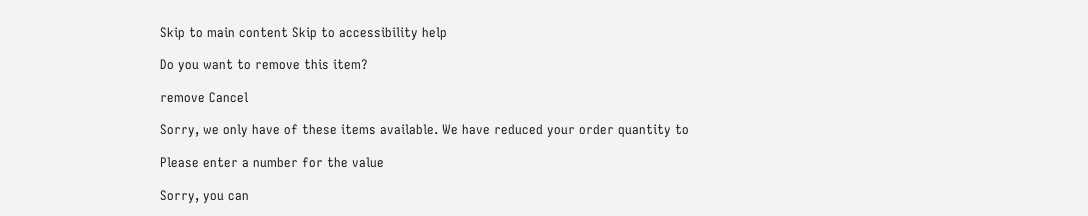Skip to main content Skip to accessibility help

Do you want to remove this item?

remove Cancel

Sorry, we only have of these items available. We have reduced your order quantity to

Please enter a number for the value

Sorry, you can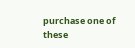purchase one of these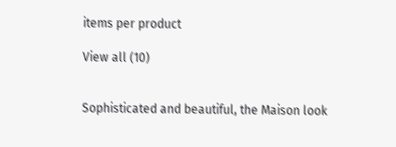items per product

View all (10)


Sophisticated and beautiful, the Maison look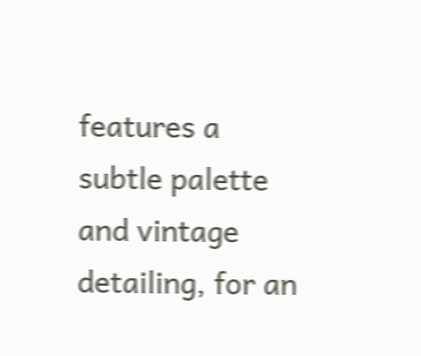features a subtle palette and vintage detailing, for an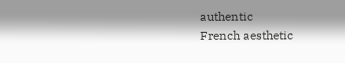authentic
French aesthetic